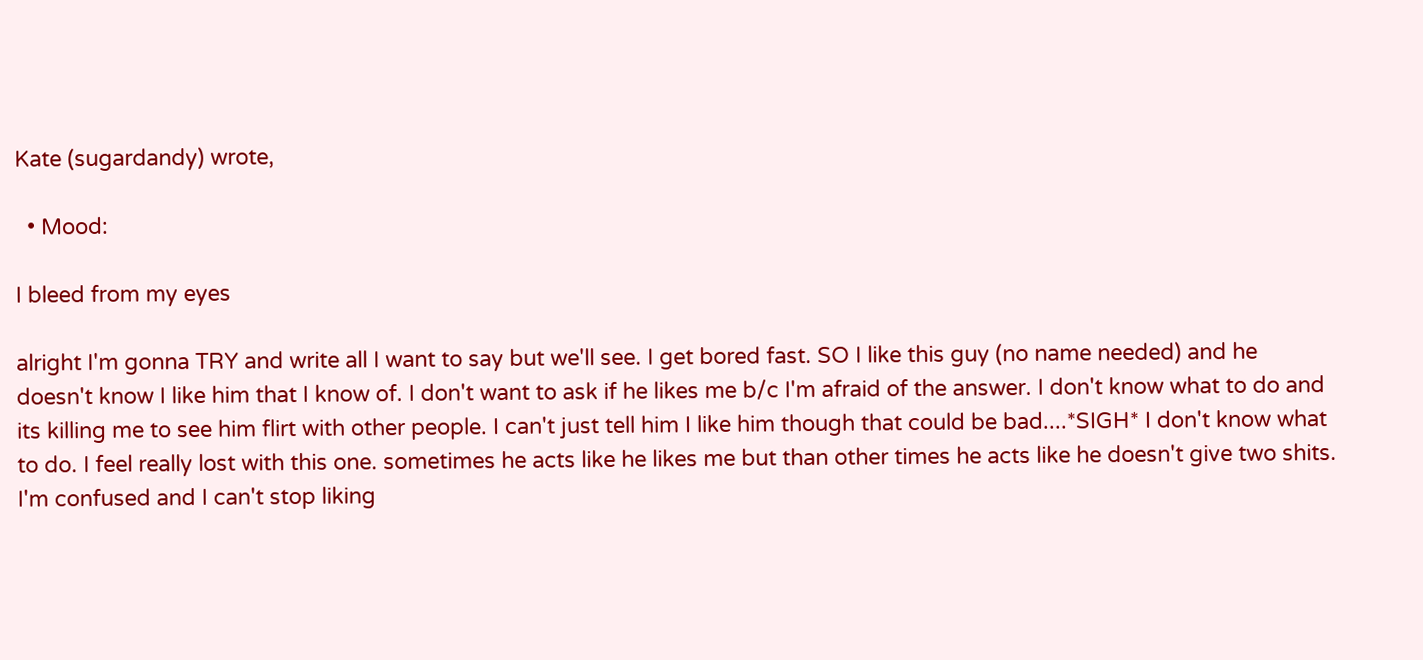Kate (sugardandy) wrote,

  • Mood:

I bleed from my eyes

alright I'm gonna TRY and write all I want to say but we'll see. I get bored fast. SO I like this guy (no name needed) and he doesn't know I like him that I know of. I don't want to ask if he likes me b/c I'm afraid of the answer. I don't know what to do and its killing me to see him flirt with other people. I can't just tell him I like him though that could be bad....*SIGH* I don't know what to do. I feel really lost with this one. sometimes he acts like he likes me but than other times he acts like he doesn't give two shits. I'm confused and I can't stop liking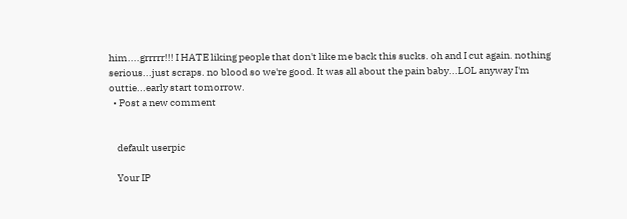him....grrrrr!!! I HATE liking people that don't like me back this sucks. oh and I cut again. nothing serious...just scraps. no blood so we're good. It was all about the pain baby...LOL anyway I'm outtie...early start tomorrow.
  • Post a new comment


    default userpic

    Your IP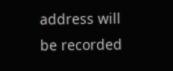address will be recorded